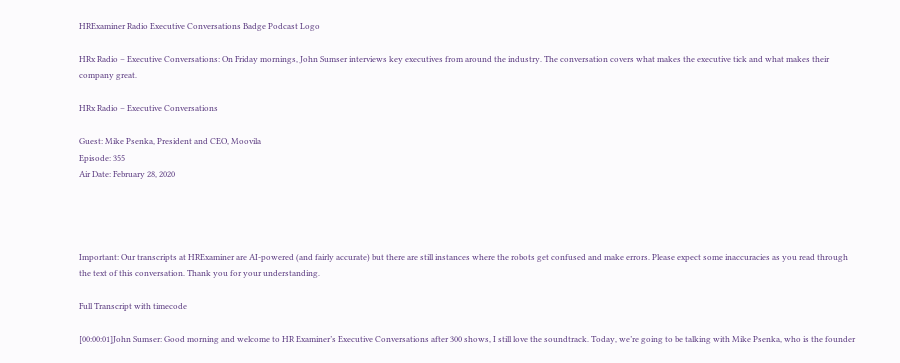HRExaminer Radio Executive Conversations Badge Podcast Logo

HRx Radio – Executive Conversations: On Friday mornings, John Sumser interviews key executives from around the industry. The conversation covers what makes the executive tick and what makes their company great.

HRx Radio – Executive Conversations

Guest: Mike Psenka, President and CEO, Moovila
Episode: 355
Air Date: February 28, 2020




Important: Our transcripts at HRExaminer are AI-powered (and fairly accurate) but there are still instances where the robots get confused and make errors. Please expect some inaccuracies as you read through the text of this conversation. Thank you for your understanding.

Full Transcript with timecode

[00:00:01]John Sumser: Good morning and welcome to HR Examiner’s Executive Conversations after 300 shows, I still love the soundtrack. Today, we’re going to be talking with Mike Psenka, who is the founder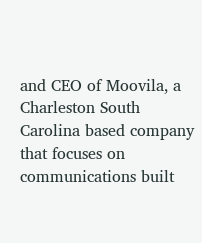and CEO of Moovila, a Charleston South Carolina based company that focuses on communications built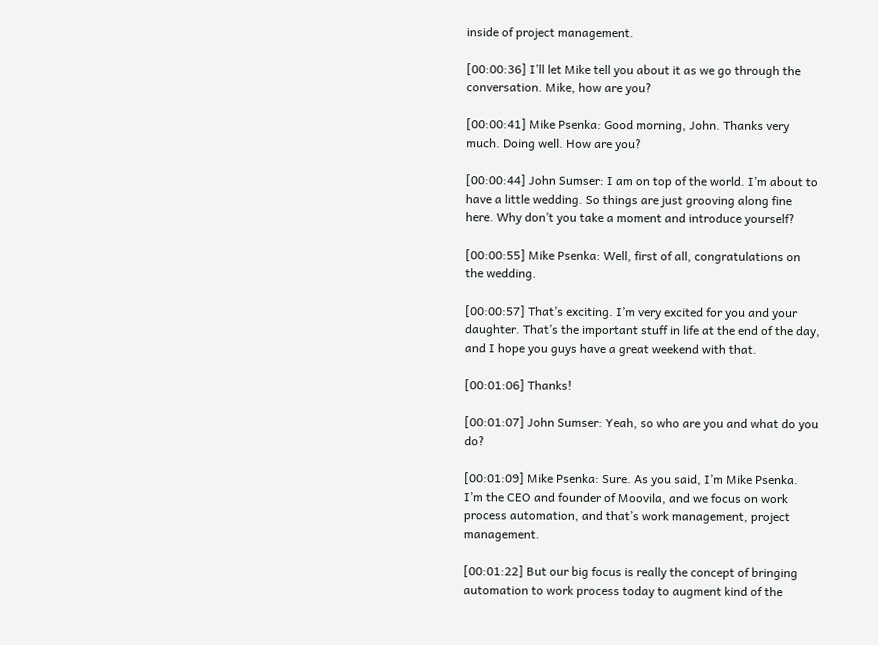inside of project management.

[00:00:36] I’ll let Mike tell you about it as we go through the conversation. Mike, how are you?

[00:00:41] Mike Psenka: Good morning, John. Thanks very much. Doing well. How are you?

[00:00:44] John Sumser: I am on top of the world. I’m about to have a little wedding. So things are just grooving along fine here. Why don’t you take a moment and introduce yourself?

[00:00:55] Mike Psenka: Well, first of all, congratulations on the wedding.

[00:00:57] That’s exciting. I’m very excited for you and your daughter. That’s the important stuff in life at the end of the day, and I hope you guys have a great weekend with that.

[00:01:06] Thanks!

[00:01:07] John Sumser: Yeah, so who are you and what do you do?

[00:01:09] Mike Psenka: Sure. As you said, I’m Mike Psenka. I’m the CEO and founder of Moovila, and we focus on work process automation, and that’s work management, project management.

[00:01:22] But our big focus is really the concept of bringing automation to work process today to augment kind of the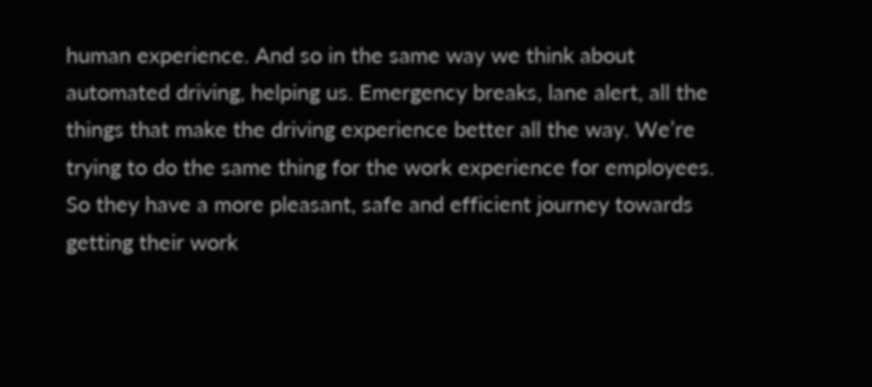human experience. And so in the same way we think about automated driving, helping us. Emergency breaks, lane alert, all the things that make the driving experience better all the way. We’re trying to do the same thing for the work experience for employees.
So they have a more pleasant, safe and efficient journey towards getting their work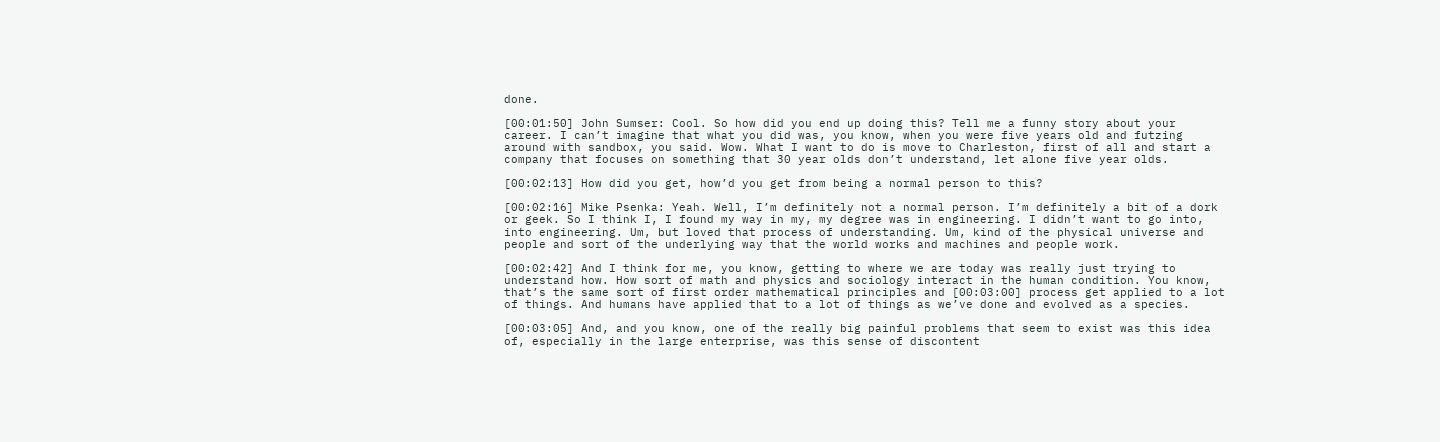done.

[00:01:50] John Sumser: Cool. So how did you end up doing this? Tell me a funny story about your career. I can’t imagine that what you did was, you know, when you were five years old and futzing around with sandbox, you said. Wow. What I want to do is move to Charleston, first of all and start a company that focuses on something that 30 year olds don’t understand, let alone five year olds.

[00:02:13] How did you get, how’d you get from being a normal person to this?

[00:02:16] Mike Psenka: Yeah. Well, I’m definitely not a normal person. I’m definitely a bit of a dork or geek. So I think I, I found my way in my, my degree was in engineering. I didn’t want to go into, into engineering. Um, but loved that process of understanding. Um, kind of the physical universe and people and sort of the underlying way that the world works and machines and people work.

[00:02:42] And I think for me, you know, getting to where we are today was really just trying to understand how. How sort of math and physics and sociology interact in the human condition. You know, that’s the same sort of first order mathematical principles and [00:03:00] process get applied to a lot of things. And humans have applied that to a lot of things as we’ve done and evolved as a species.

[00:03:05] And, and you know, one of the really big painful problems that seem to exist was this idea of, especially in the large enterprise, was this sense of discontent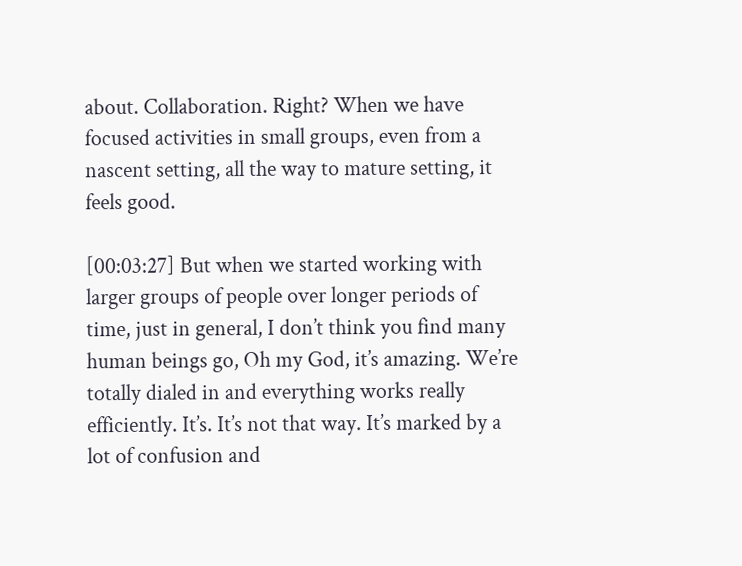about. Collaboration. Right? When we have focused activities in small groups, even from a nascent setting, all the way to mature setting, it feels good.

[00:03:27] But when we started working with larger groups of people over longer periods of time, just in general, I don’t think you find many human beings go, Oh my God, it’s amazing. We’re totally dialed in and everything works really efficiently. It’s. It’s not that way. It’s marked by a lot of confusion and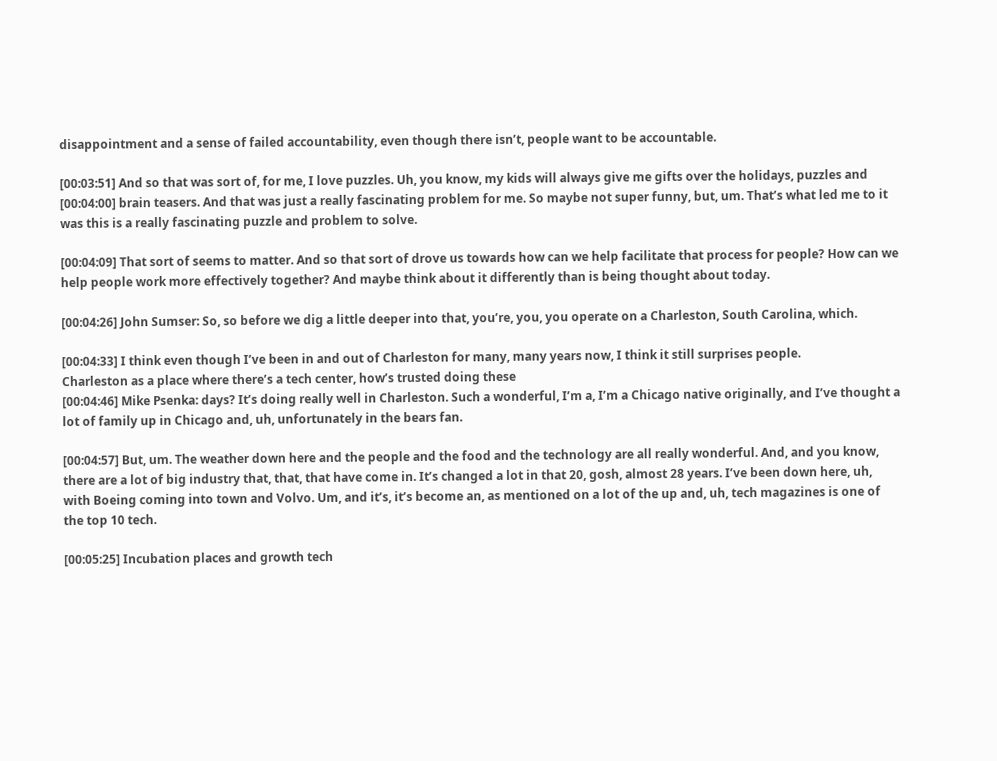disappointment and a sense of failed accountability, even though there isn’t, people want to be accountable.

[00:03:51] And so that was sort of, for me, I love puzzles. Uh, you know, my kids will always give me gifts over the holidays, puzzles and [00:04:00] brain teasers. And that was just a really fascinating problem for me. So maybe not super funny, but, um. That’s what led me to it was this is a really fascinating puzzle and problem to solve.

[00:04:09] That sort of seems to matter. And so that sort of drove us towards how can we help facilitate that process for people? How can we help people work more effectively together? And maybe think about it differently than is being thought about today.

[00:04:26] John Sumser: So, so before we dig a little deeper into that, you’re, you, you operate on a Charleston, South Carolina, which.

[00:04:33] I think even though I’ve been in and out of Charleston for many, many years now, I think it still surprises people.
Charleston as a place where there’s a tech center, how’s trusted doing these
[00:04:46] Mike Psenka: days? It’s doing really well in Charleston. Such a wonderful, I’m a, I’m a Chicago native originally, and I’ve thought a lot of family up in Chicago and, uh, unfortunately in the bears fan.

[00:04:57] But, um. The weather down here and the people and the food and the technology are all really wonderful. And, and you know, there are a lot of big industry that, that, that have come in. It’s changed a lot in that 20, gosh, almost 28 years. I’ve been down here, uh, with Boeing coming into town and Volvo. Um, and it’s, it’s become an, as mentioned on a lot of the up and, uh, tech magazines is one of the top 10 tech.

[00:05:25] Incubation places and growth tech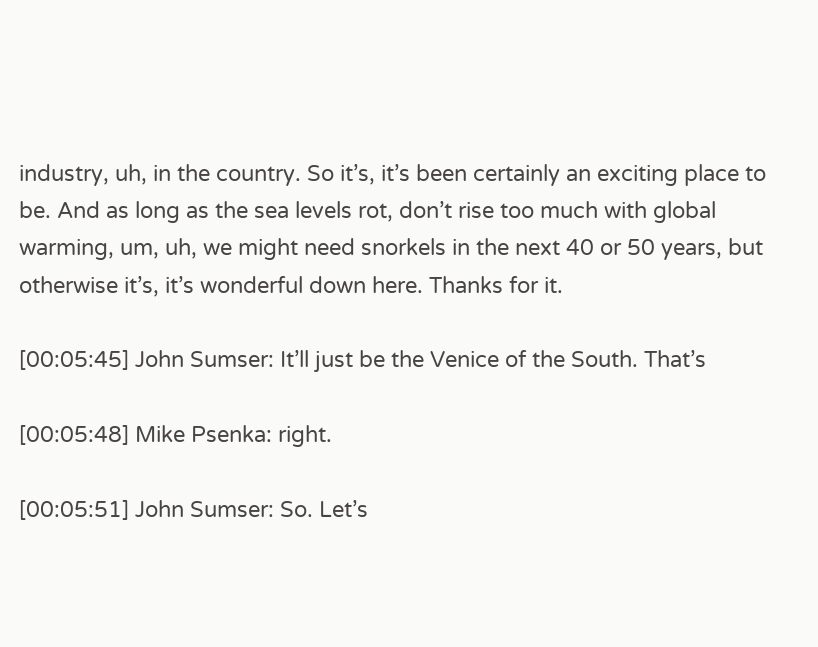industry, uh, in the country. So it’s, it’s been certainly an exciting place to be. And as long as the sea levels rot, don’t rise too much with global warming, um, uh, we might need snorkels in the next 40 or 50 years, but otherwise it’s, it’s wonderful down here. Thanks for it.

[00:05:45] John Sumser: It’ll just be the Venice of the South. That’s

[00:05:48] Mike Psenka: right.

[00:05:51] John Sumser: So. Let’s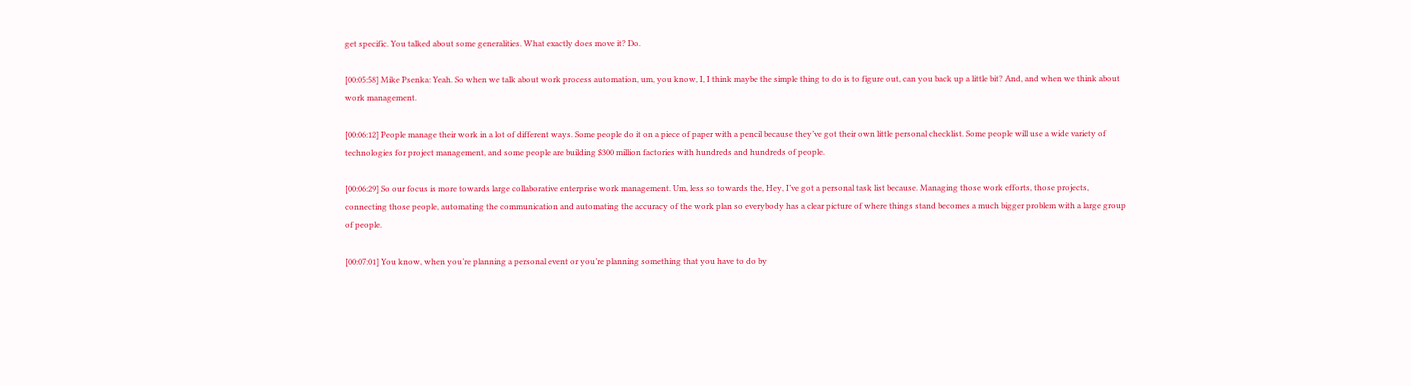get specific. You talked about some generalities. What exactly does move it? Do.

[00:05:58] Mike Psenka: Yeah. So when we talk about work process automation, um, you know, I, I think maybe the simple thing to do is to figure out, can you back up a little bit? And, and when we think about work management.

[00:06:12] People manage their work in a lot of different ways. Some people do it on a piece of paper with a pencil because they’ve got their own little personal checklist. Some people will use a wide variety of technologies for project management, and some people are building $300 million factories with hundreds and hundreds of people.

[00:06:29] So our focus is more towards large collaborative enterprise work management. Um, less so towards the, Hey, I’ve got a personal task list because. Managing those work efforts, those projects, connecting those people, automating the communication and automating the accuracy of the work plan so everybody has a clear picture of where things stand becomes a much bigger problem with a large group of people.

[00:07:01] You know, when you’re planning a personal event or you’re planning something that you have to do by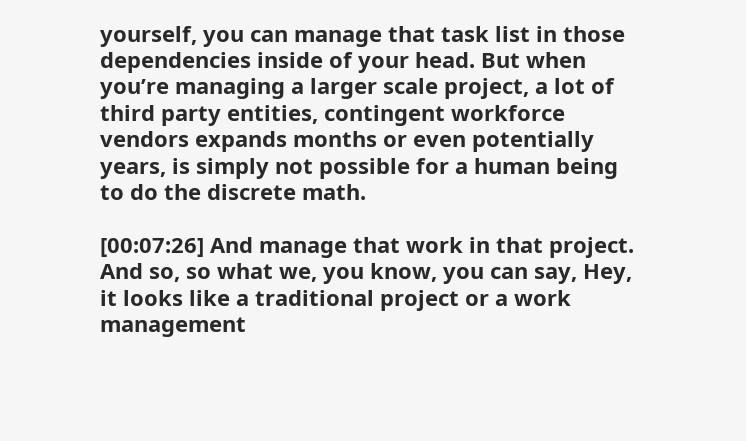yourself, you can manage that task list in those dependencies inside of your head. But when you’re managing a larger scale project, a lot of third party entities, contingent workforce vendors expands months or even potentially years, is simply not possible for a human being to do the discrete math.

[00:07:26] And manage that work in that project. And so, so what we, you know, you can say, Hey, it looks like a traditional project or a work management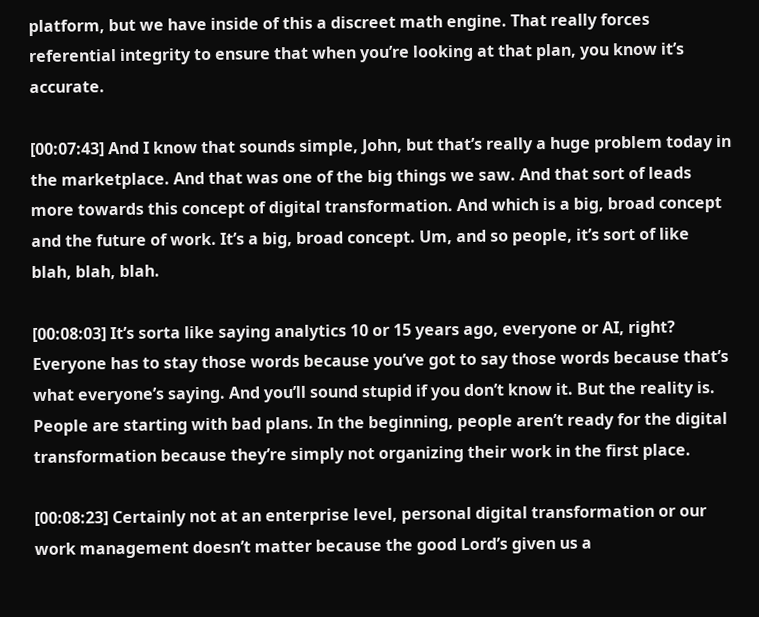platform, but we have inside of this a discreet math engine. That really forces referential integrity to ensure that when you’re looking at that plan, you know it’s accurate.

[00:07:43] And I know that sounds simple, John, but that’s really a huge problem today in the marketplace. And that was one of the big things we saw. And that sort of leads more towards this concept of digital transformation. And which is a big, broad concept and the future of work. It’s a big, broad concept. Um, and so people, it’s sort of like blah, blah, blah.

[00:08:03] It’s sorta like saying analytics 10 or 15 years ago, everyone or AI, right? Everyone has to stay those words because you’ve got to say those words because that’s what everyone’s saying. And you’ll sound stupid if you don’t know it. But the reality is. People are starting with bad plans. In the beginning, people aren’t ready for the digital transformation because they’re simply not organizing their work in the first place.

[00:08:23] Certainly not at an enterprise level, personal digital transformation or our work management doesn’t matter because the good Lord’s given us a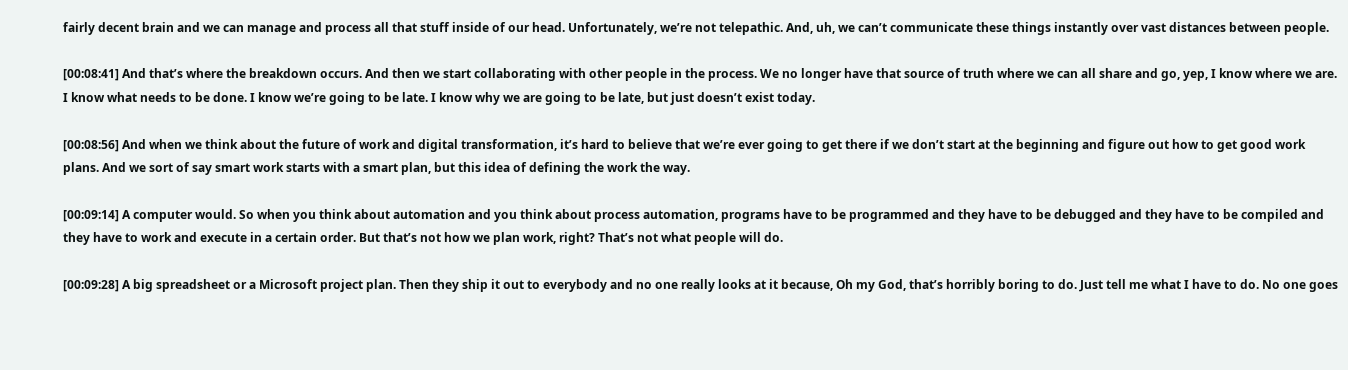fairly decent brain and we can manage and process all that stuff inside of our head. Unfortunately, we’re not telepathic. And, uh, we can’t communicate these things instantly over vast distances between people.

[00:08:41] And that’s where the breakdown occurs. And then we start collaborating with other people in the process. We no longer have that source of truth where we can all share and go, yep, I know where we are. I know what needs to be done. I know we’re going to be late. I know why we are going to be late, but just doesn’t exist today.

[00:08:56] And when we think about the future of work and digital transformation, it’s hard to believe that we’re ever going to get there if we don’t start at the beginning and figure out how to get good work plans. And we sort of say smart work starts with a smart plan, but this idea of defining the work the way.

[00:09:14] A computer would. So when you think about automation and you think about process automation, programs have to be programmed and they have to be debugged and they have to be compiled and they have to work and execute in a certain order. But that’s not how we plan work, right? That’s not what people will do.

[00:09:28] A big spreadsheet or a Microsoft project plan. Then they ship it out to everybody and no one really looks at it because, Oh my God, that’s horribly boring to do. Just tell me what I have to do. No one goes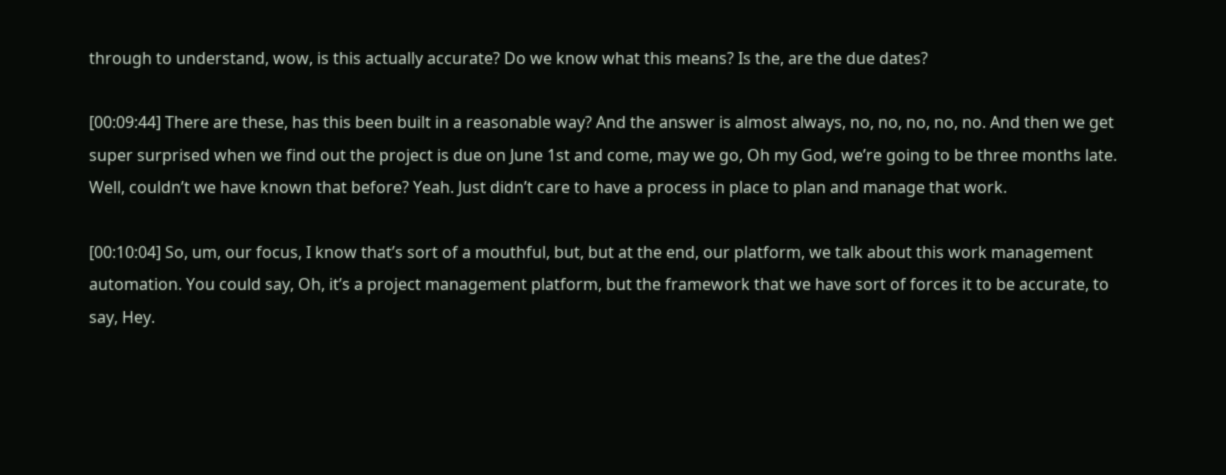through to understand, wow, is this actually accurate? Do we know what this means? Is the, are the due dates?

[00:09:44] There are these, has this been built in a reasonable way? And the answer is almost always, no, no, no, no, no. And then we get super surprised when we find out the project is due on June 1st and come, may we go, Oh my God, we’re going to be three months late. Well, couldn’t we have known that before? Yeah. Just didn’t care to have a process in place to plan and manage that work.

[00:10:04] So, um, our focus, I know that’s sort of a mouthful, but, but at the end, our platform, we talk about this work management automation. You could say, Oh, it’s a project management platform, but the framework that we have sort of forces it to be accurate, to say, Hey.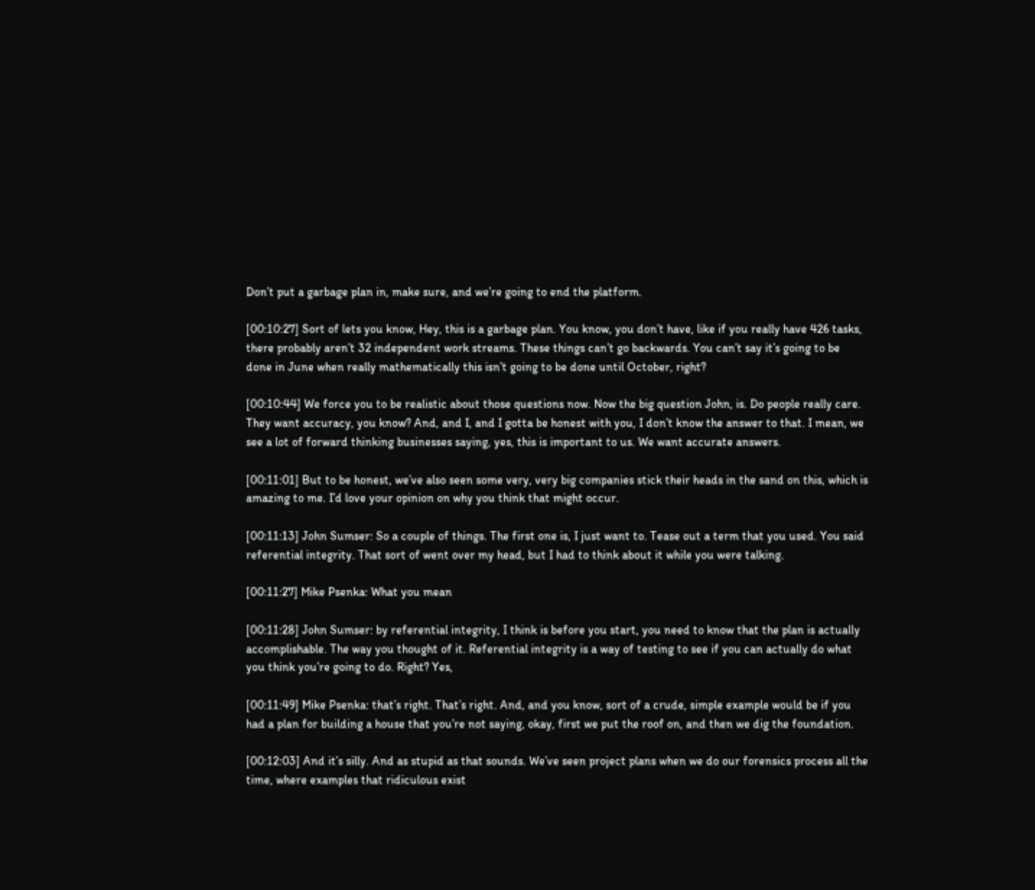Don’t put a garbage plan in, make sure, and we’re going to end the platform.

[00:10:27] Sort of lets you know, Hey, this is a garbage plan. You know, you don’t have, like if you really have 426 tasks, there probably aren’t 32 independent work streams. These things can’t go backwards. You can’t say it’s going to be done in June when really mathematically this isn’t going to be done until October, right?

[00:10:44] We force you to be realistic about those questions now. Now the big question John, is. Do people really care. They want accuracy, you know? And, and I, and I gotta be honest with you, I don’t know the answer to that. I mean, we see a lot of forward thinking businesses saying, yes, this is important to us. We want accurate answers.

[00:11:01] But to be honest, we’ve also seen some very, very big companies stick their heads in the sand on this, which is amazing to me. I’d love your opinion on why you think that might occur.

[00:11:13] John Sumser: So a couple of things. The first one is, I just want to. Tease out a term that you used. You said referential integrity. That sort of went over my head, but I had to think about it while you were talking.

[00:11:27] Mike Psenka: What you mean

[00:11:28] John Sumser: by referential integrity, I think is before you start, you need to know that the plan is actually accomplishable. The way you thought of it. Referential integrity is a way of testing to see if you can actually do what you think you’re going to do. Right? Yes,

[00:11:49] Mike Psenka: that’s right. That’s right. And, and you know, sort of a crude, simple example would be if you had a plan for building a house that you’re not saying, okay, first we put the roof on, and then we dig the foundation.

[00:12:03] And it’s silly. And as stupid as that sounds. We’ve seen project plans when we do our forensics process all the time, where examples that ridiculous exist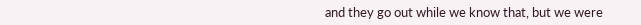and they go out while we know that, but we were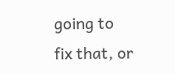going to fix that, or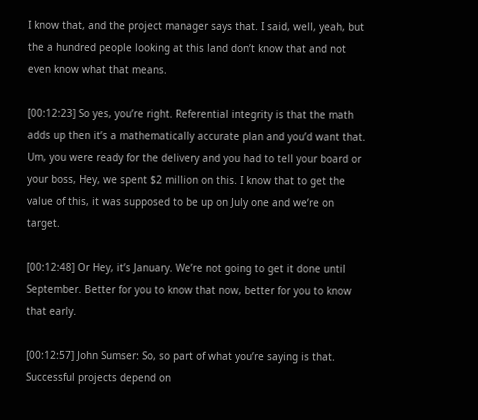I know that, and the project manager says that. I said, well, yeah, but the a hundred people looking at this land don’t know that and not even know what that means.

[00:12:23] So yes, you’re right. Referential integrity is that the math adds up then it’s a mathematically accurate plan and you’d want that. Um, you were ready for the delivery and you had to tell your board or your boss, Hey, we spent $2 million on this. I know that to get the value of this, it was supposed to be up on July one and we’re on target.

[00:12:48] Or Hey, it’s January. We’re not going to get it done until September. Better for you to know that now, better for you to know that early.

[00:12:57] John Sumser: So, so part of what you’re saying is that. Successful projects depend on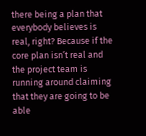there being a plan that everybody believes is real, right? Because if the core plan isn’t real and the project team is running around claiming that they are going to be able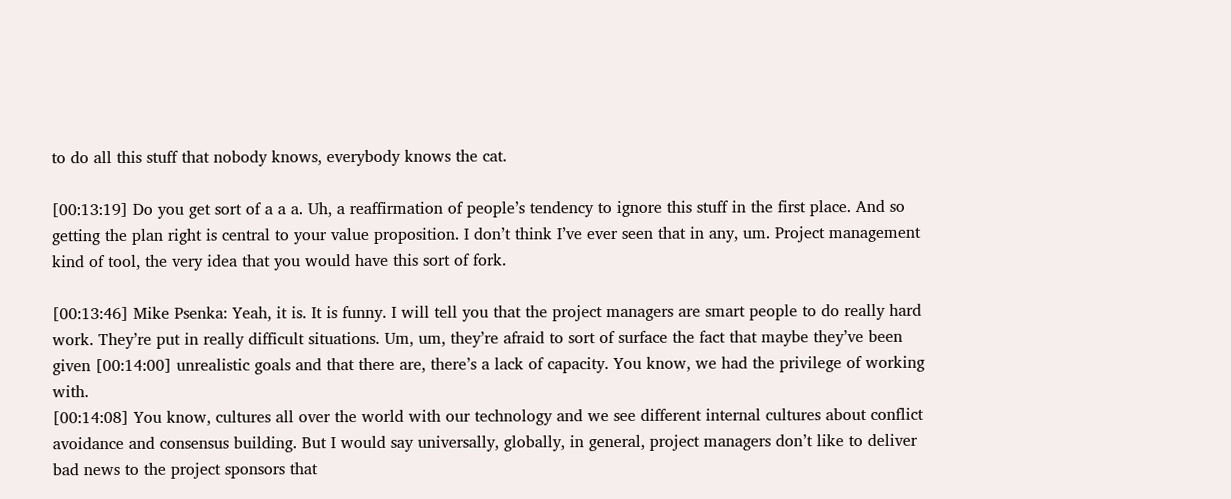to do all this stuff that nobody knows, everybody knows the cat.

[00:13:19] Do you get sort of a a a. Uh, a reaffirmation of people’s tendency to ignore this stuff in the first place. And so getting the plan right is central to your value proposition. I don’t think I’ve ever seen that in any, um. Project management kind of tool, the very idea that you would have this sort of fork.

[00:13:46] Mike Psenka: Yeah, it is. It is funny. I will tell you that the project managers are smart people to do really hard work. They’re put in really difficult situations. Um, um, they’re afraid to sort of surface the fact that maybe they’ve been given [00:14:00] unrealistic goals and that there are, there’s a lack of capacity. You know, we had the privilege of working with.
[00:14:08] You know, cultures all over the world with our technology and we see different internal cultures about conflict avoidance and consensus building. But I would say universally, globally, in general, project managers don’t like to deliver bad news to the project sponsors that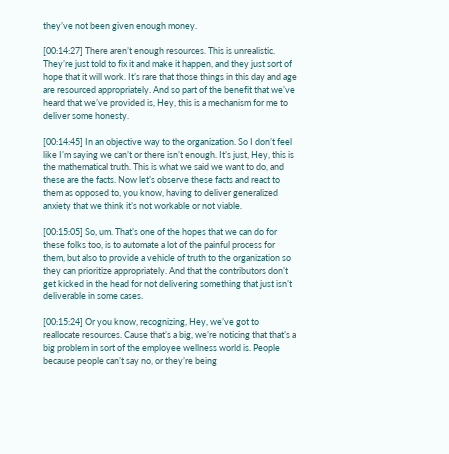they’ve not been given enough money.

[00:14:27] There aren’t enough resources. This is unrealistic. They’re just told to fix it and make it happen, and they just sort of hope that it will work. It’s rare that those things in this day and age are resourced appropriately. And so part of the benefit that we’ve heard that we’ve provided is, Hey, this is a mechanism for me to deliver some honesty.

[00:14:45] In an objective way to the organization. So I don’t feel like I’m saying we can’t or there isn’t enough. It’s just, Hey, this is the mathematical truth. This is what we said we want to do, and these are the facts. Now let’s observe these facts and react to them as opposed to, you know, having to deliver generalized anxiety that we think it’s not workable or not viable.

[00:15:05] So, um. That’s one of the hopes that we can do for these folks too, is to automate a lot of the painful process for them, but also to provide a vehicle of truth to the organization so they can prioritize appropriately. And that the contributors don’t get kicked in the head for not delivering something that just isn’t deliverable in some cases.

[00:15:24] Or you know, recognizing, Hey, we’ve got to reallocate resources. Cause that’s a big, we’re noticing that that’s a big problem in sort of the employee wellness world is. People because people can’t say no, or they’re being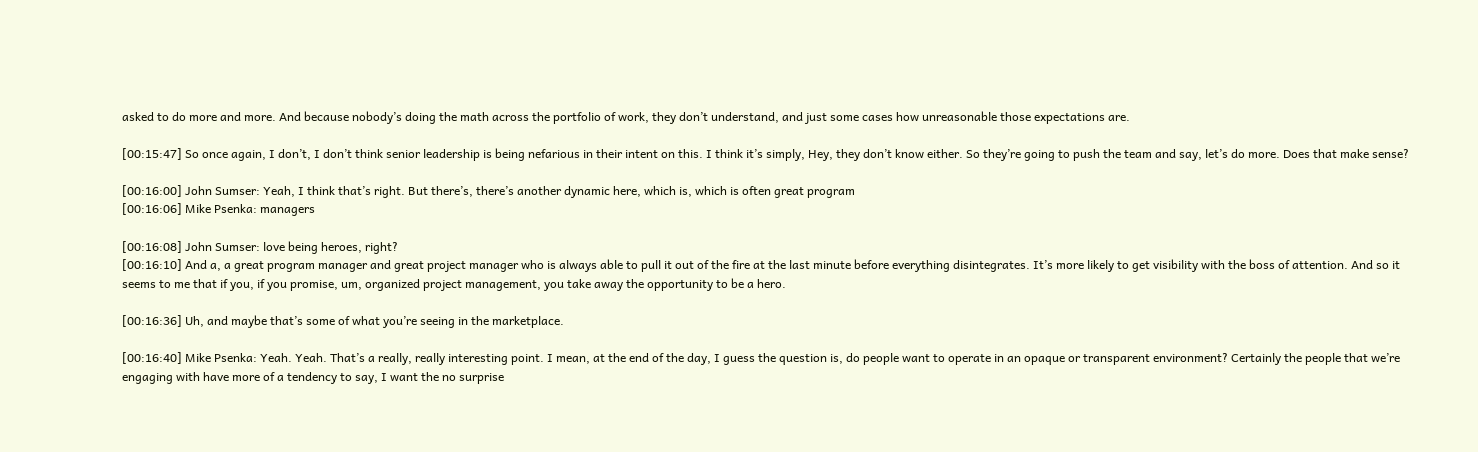asked to do more and more. And because nobody’s doing the math across the portfolio of work, they don’t understand, and just some cases how unreasonable those expectations are.

[00:15:47] So once again, I don’t, I don’t think senior leadership is being nefarious in their intent on this. I think it’s simply, Hey, they don’t know either. So they’re going to push the team and say, let’s do more. Does that make sense?

[00:16:00] John Sumser: Yeah, I think that’s right. But there’s, there’s another dynamic here, which is, which is often great program
[00:16:06] Mike Psenka: managers

[00:16:08] John Sumser: love being heroes, right?
[00:16:10] And a, a great program manager and great project manager who is always able to pull it out of the fire at the last minute before everything disintegrates. It’s more likely to get visibility with the boss of attention. And so it seems to me that if you, if you promise, um, organized project management, you take away the opportunity to be a hero.

[00:16:36] Uh, and maybe that’s some of what you’re seeing in the marketplace.

[00:16:40] Mike Psenka: Yeah. Yeah. That’s a really, really interesting point. I mean, at the end of the day, I guess the question is, do people want to operate in an opaque or transparent environment? Certainly the people that we’re engaging with have more of a tendency to say, I want the no surprise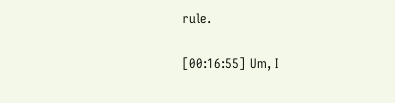rule.

[00:16:55] Um, I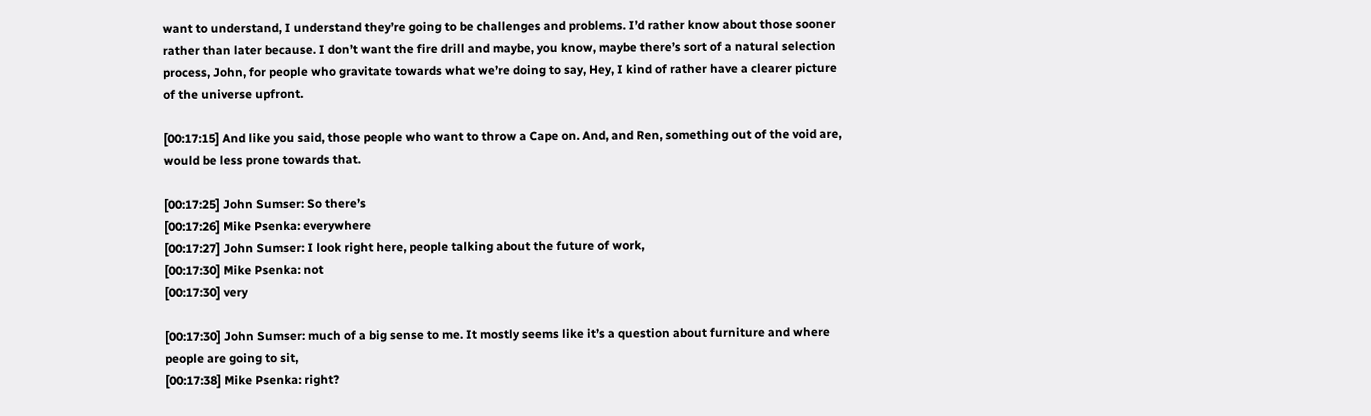want to understand, I understand they’re going to be challenges and problems. I’d rather know about those sooner rather than later because. I don’t want the fire drill and maybe, you know, maybe there’s sort of a natural selection process, John, for people who gravitate towards what we’re doing to say, Hey, I kind of rather have a clearer picture of the universe upfront.

[00:17:15] And like you said, those people who want to throw a Cape on. And, and Ren, something out of the void are, would be less prone towards that.

[00:17:25] John Sumser: So there’s
[00:17:26] Mike Psenka: everywhere
[00:17:27] John Sumser: I look right here, people talking about the future of work,
[00:17:30] Mike Psenka: not
[00:17:30] very

[00:17:30] John Sumser: much of a big sense to me. It mostly seems like it’s a question about furniture and where people are going to sit,
[00:17:38] Mike Psenka: right?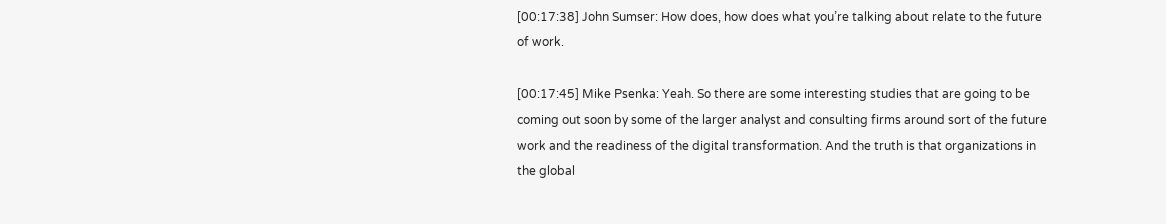[00:17:38] John Sumser: How does, how does what you’re talking about relate to the future of work.

[00:17:45] Mike Psenka: Yeah. So there are some interesting studies that are going to be coming out soon by some of the larger analyst and consulting firms around sort of the future work and the readiness of the digital transformation. And the truth is that organizations in the global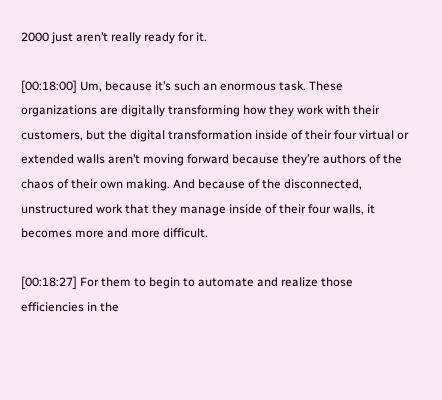2000 just aren’t really ready for it.

[00:18:00] Um, because it’s such an enormous task. These organizations are digitally transforming how they work with their customers, but the digital transformation inside of their four virtual or extended walls aren’t moving forward because they’re authors of the chaos of their own making. And because of the disconnected, unstructured work that they manage inside of their four walls, it becomes more and more difficult.

[00:18:27] For them to begin to automate and realize those efficiencies in the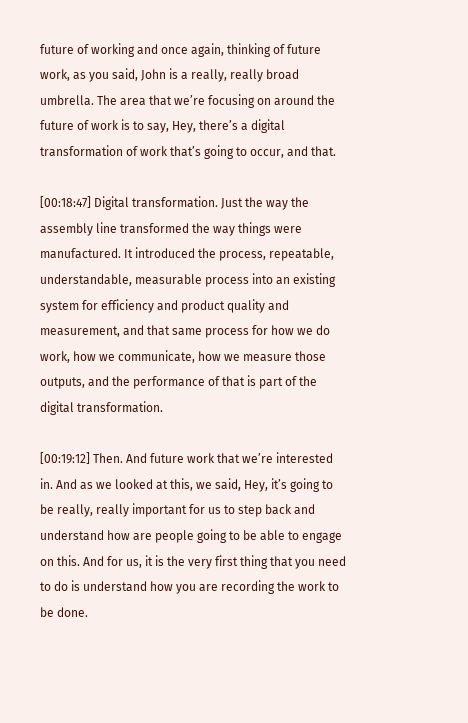future of working and once again, thinking of future work, as you said, John is a really, really broad umbrella. The area that we’re focusing on around the future of work is to say, Hey, there’s a digital transformation of work that’s going to occur, and that.

[00:18:47] Digital transformation. Just the way the assembly line transformed the way things were manufactured. It introduced the process, repeatable, understandable, measurable process into an existing system for efficiency and product quality and measurement, and that same process for how we do work, how we communicate, how we measure those outputs, and the performance of that is part of the digital transformation.

[00:19:12] Then. And future work that we’re interested in. And as we looked at this, we said, Hey, it’s going to be really, really important for us to step back and understand how are people going to be able to engage on this. And for us, it is the very first thing that you need to do is understand how you are recording the work to be done.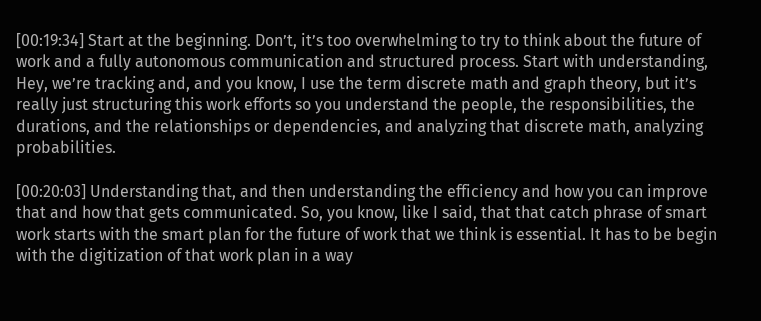[00:19:34] Start at the beginning. Don’t, it’s too overwhelming to try to think about the future of work and a fully autonomous communication and structured process. Start with understanding, Hey, we’re tracking and, and you know, I use the term discrete math and graph theory, but it’s really just structuring this work efforts so you understand the people, the responsibilities, the durations, and the relationships or dependencies, and analyzing that discrete math, analyzing probabilities.

[00:20:03] Understanding that, and then understanding the efficiency and how you can improve that and how that gets communicated. So, you know, like I said, that that catch phrase of smart work starts with the smart plan for the future of work that we think is essential. It has to be begin with the digitization of that work plan in a way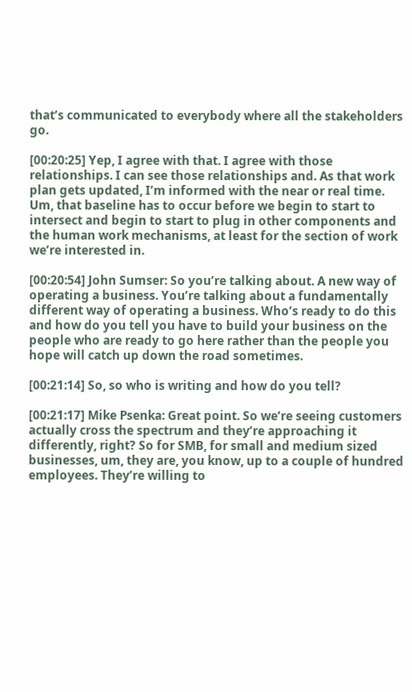that’s communicated to everybody where all the stakeholders go.

[00:20:25] Yep, I agree with that. I agree with those relationships. I can see those relationships and. As that work plan gets updated, I’m informed with the near or real time. Um, that baseline has to occur before we begin to start to intersect and begin to start to plug in other components and the human work mechanisms, at least for the section of work we’re interested in.

[00:20:54] John Sumser: So you’re talking about. A new way of operating a business. You’re talking about a fundamentally different way of operating a business. Who’s ready to do this and how do you tell you have to build your business on the people who are ready to go here rather than the people you hope will catch up down the road sometimes.

[00:21:14] So, so who is writing and how do you tell?

[00:21:17] Mike Psenka: Great point. So we’re seeing customers actually cross the spectrum and they’re approaching it differently, right? So for SMB, for small and medium sized businesses, um, they are, you know, up to a couple of hundred employees. They’re willing to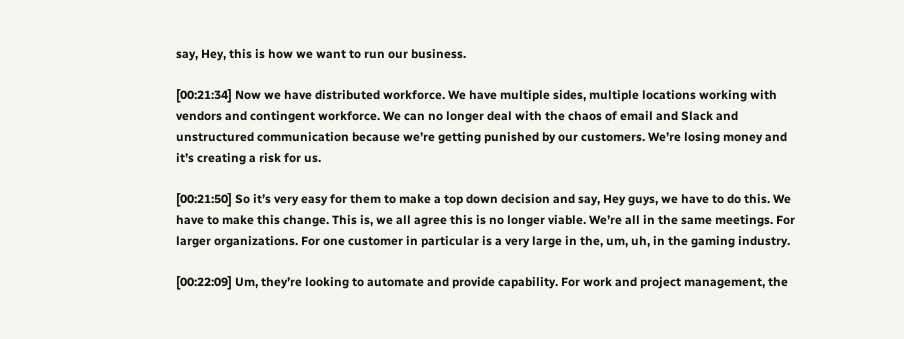say, Hey, this is how we want to run our business.

[00:21:34] Now we have distributed workforce. We have multiple sides, multiple locations working with vendors and contingent workforce. We can no longer deal with the chaos of email and Slack and unstructured communication because we’re getting punished by our customers. We’re losing money and it’s creating a risk for us.

[00:21:50] So it’s very easy for them to make a top down decision and say, Hey guys, we have to do this. We have to make this change. This is, we all agree this is no longer viable. We’re all in the same meetings. For larger organizations. For one customer in particular is a very large in the, um, uh, in the gaming industry.

[00:22:09] Um, they’re looking to automate and provide capability. For work and project management, the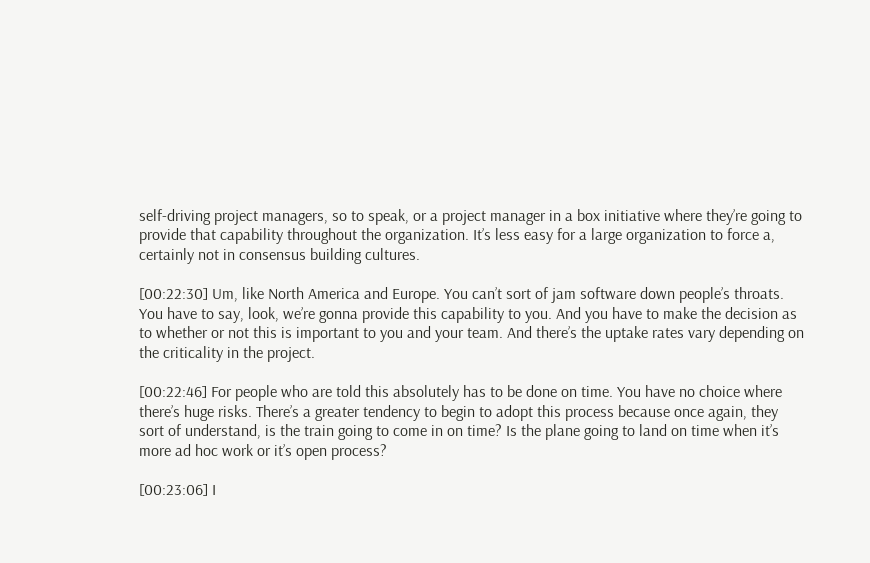self-driving project managers, so to speak, or a project manager in a box initiative where they’re going to provide that capability throughout the organization. It’s less easy for a large organization to force a, certainly not in consensus building cultures.

[00:22:30] Um, like North America and Europe. You can’t sort of jam software down people’s throats. You have to say, look, we’re gonna provide this capability to you. And you have to make the decision as to whether or not this is important to you and your team. And there’s the uptake rates vary depending on the criticality in the project.

[00:22:46] For people who are told this absolutely has to be done on time. You have no choice where there’s huge risks. There’s a greater tendency to begin to adopt this process because once again, they sort of understand, is the train going to come in on time? Is the plane going to land on time when it’s more ad hoc work or it’s open process?

[00:23:06] I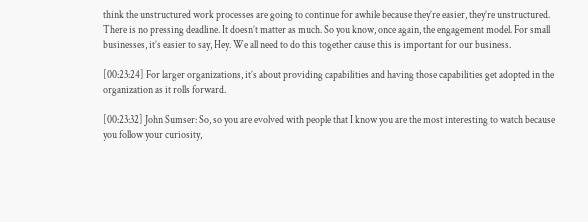think the unstructured work processes are going to continue for awhile because they’re easier, they’re unstructured. There is no pressing deadline. It doesn’t matter as much. So you know, once again, the engagement model. For small businesses, it’s easier to say, Hey. We all need to do this together cause this is important for our business.

[00:23:24] For larger organizations, it’s about providing capabilities and having those capabilities get adopted in the organization as it rolls forward.

[00:23:32] John Sumser: So, so you are evolved with people that I know you are the most interesting to watch because you follow your curiosity,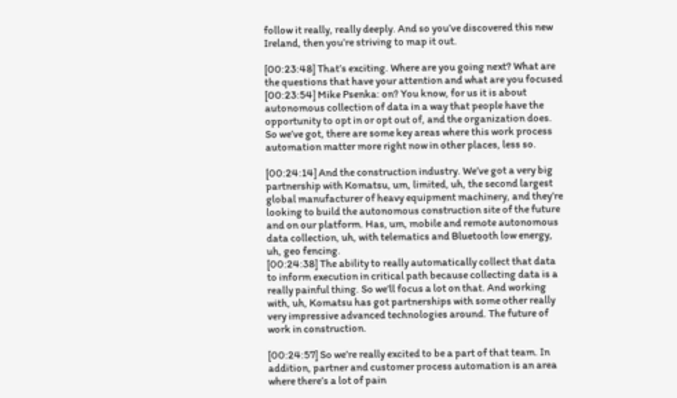follow it really, really deeply. And so you’ve discovered this new Ireland, then you’re striving to map it out.

[00:23:48] That’s exciting. Where are you going next? What are the questions that have your attention and what are you focused
[00:23:54] Mike Psenka: on? You know, for us it is about autonomous collection of data in a way that people have the opportunity to opt in or opt out of, and the organization does. So we’ve got, there are some key areas where this work process automation matter more right now in other places, less so.

[00:24:14] And the construction industry. We’ve got a very big partnership with Komatsu, um, limited, uh, the second largest global manufacturer of heavy equipment machinery, and they’re looking to build the autonomous construction site of the future and on our platform. Has, um, mobile and remote autonomous data collection, uh, with telematics and Bluetooth low energy, uh, geo fencing.
[00:24:38] The ability to really automatically collect that data to inform execution in critical path because collecting data is a really painful thing. So we’ll focus a lot on that. And working with, uh, Komatsu has got partnerships with some other really very impressive advanced technologies around. The future of work in construction.

[00:24:57] So we’re really excited to be a part of that team. In addition, partner and customer process automation is an area where there’s a lot of pain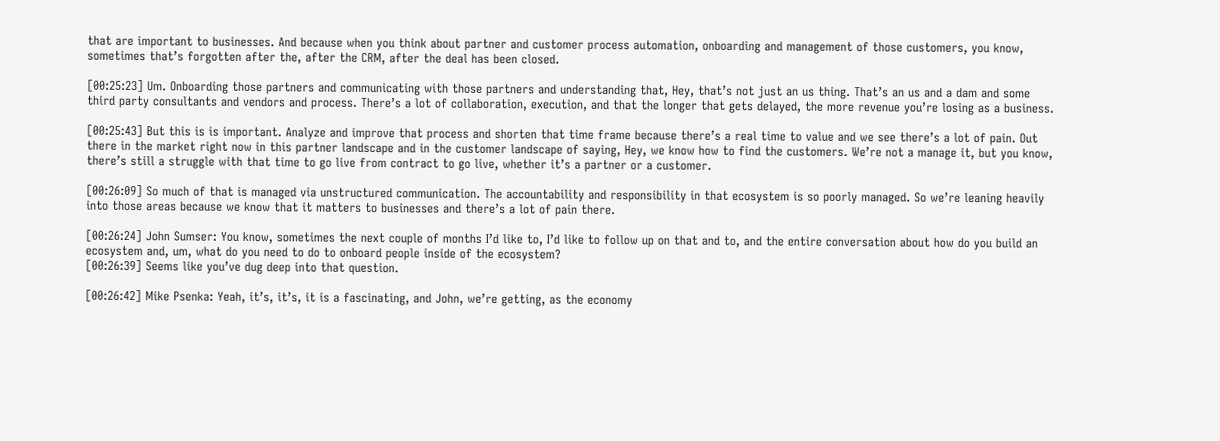that are important to businesses. And because when you think about partner and customer process automation, onboarding and management of those customers, you know, sometimes that’s forgotten after the, after the CRM, after the deal has been closed.

[00:25:23] Um. Onboarding those partners and communicating with those partners and understanding that, Hey, that’s not just an us thing. That’s an us and a dam and some third party consultants and vendors and process. There’s a lot of collaboration, execution, and that the longer that gets delayed, the more revenue you’re losing as a business.

[00:25:43] But this is is important. Analyze and improve that process and shorten that time frame because there’s a real time to value and we see there’s a lot of pain. Out there in the market right now in this partner landscape and in the customer landscape of saying, Hey, we know how to find the customers. We’re not a manage it, but you know, there’s still a struggle with that time to go live from contract to go live, whether it’s a partner or a customer.

[00:26:09] So much of that is managed via unstructured communication. The accountability and responsibility in that ecosystem is so poorly managed. So we’re leaning heavily into those areas because we know that it matters to businesses and there’s a lot of pain there.

[00:26:24] John Sumser: You know, sometimes the next couple of months I’d like to, I’d like to follow up on that and to, and the entire conversation about how do you build an ecosystem and, um, what do you need to do to onboard people inside of the ecosystem?
[00:26:39] Seems like you’ve dug deep into that question.

[00:26:42] Mike Psenka: Yeah, it’s, it’s, it is a fascinating, and John, we’re getting, as the economy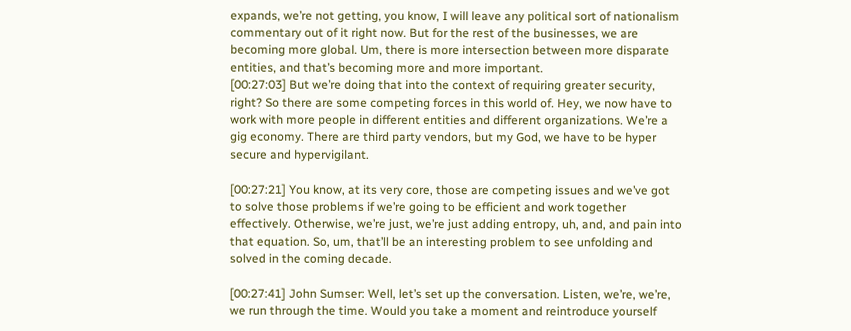expands, we’re not getting, you know, I will leave any political sort of nationalism commentary out of it right now. But for the rest of the businesses, we are becoming more global. Um, there is more intersection between more disparate entities, and that’s becoming more and more important.
[00:27:03] But we’re doing that into the context of requiring greater security, right? So there are some competing forces in this world of. Hey, we now have to work with more people in different entities and different organizations. We’re a gig economy. There are third party vendors, but my God, we have to be hyper secure and hypervigilant.

[00:27:21] You know, at its very core, those are competing issues and we’ve got to solve those problems if we’re going to be efficient and work together effectively. Otherwise, we’re just, we’re just adding entropy, uh, and, and pain into that equation. So, um, that’ll be an interesting problem to see unfolding and solved in the coming decade.

[00:27:41] John Sumser: Well, let’s set up the conversation. Listen, we’re, we’re, we run through the time. Would you take a moment and reintroduce yourself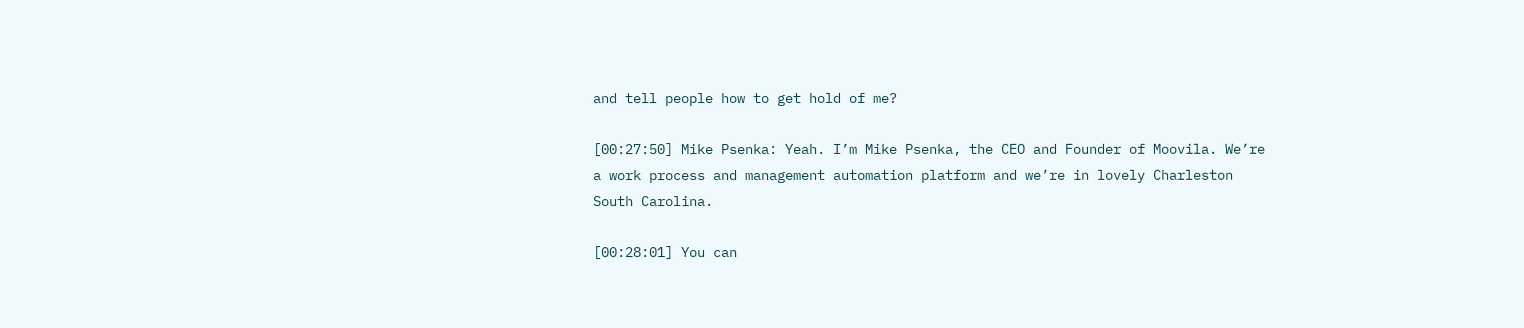and tell people how to get hold of me?

[00:27:50] Mike Psenka: Yeah. I’m Mike Psenka, the CEO and Founder of Moovila. We’re a work process and management automation platform and we’re in lovely Charleston South Carolina.

[00:28:01] You can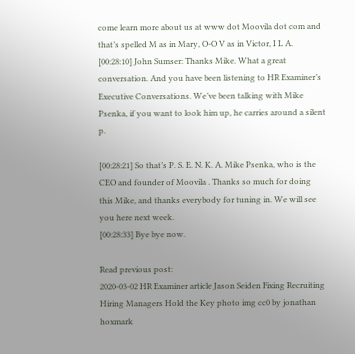come learn more about us at www dot Moovila dot com and that’s spelled M as in Mary, O-O V as in Victor, I L A.
[00:28:10] John Sumser: Thanks Mike. What a great conversation. And you have been listening to HR Examiner’s Executive Conversations. We’ve been talking with Mike Psenka, if you want to look him up, he carries around a silent p.

[00:28:21] So that’s P. S. E. N. K. A. Mike Psenka, who is the CEO and founder of Moovila . Thanks so much for doing this Mike, and thanks everybody for tuning in. We will see you here next week.
[00:28:33] Bye bye now.

Read previous post:
2020-03-02 HR Examiner article Jason Seiden Fixing Recruiting Hiring Managers Hold the Key photo img cc0 by jonathan hoxmark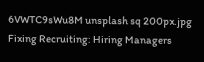6VWTC9sWu8M unsplash sq 200px.jpg
Fixing Recruiting: Hiring Managers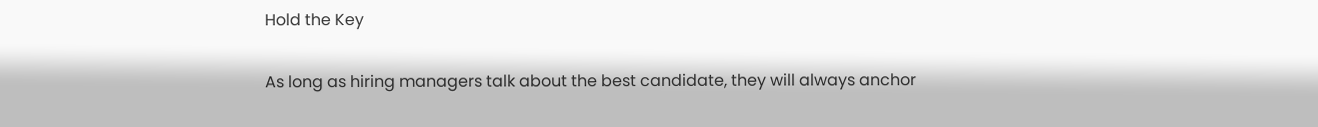Hold the Key

As long as hiring managers talk about the best candidate, they will always anchor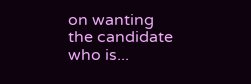on wanting the candidate who is...